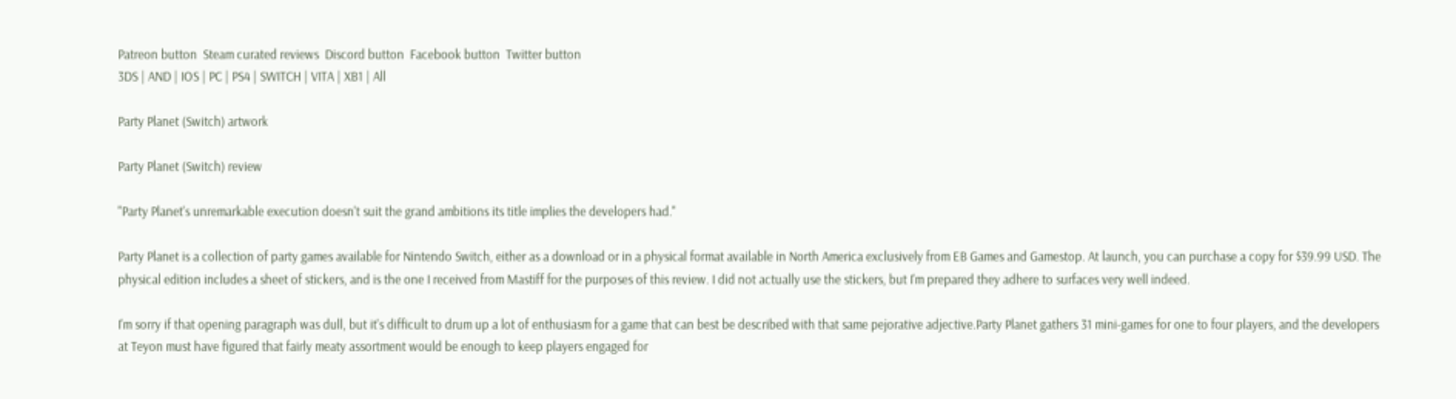Patreon button  Steam curated reviews  Discord button  Facebook button  Twitter button
3DS | AND | IOS | PC | PS4 | SWITCH | VITA | XB1 | All

Party Planet (Switch) artwork

Party Planet (Switch) review

"Party Planet's unremarkable execution doesn't suit the grand ambitions its title implies the developers had."

Party Planet is a collection of party games available for Nintendo Switch, either as a download or in a physical format available in North America exclusively from EB Games and Gamestop. At launch, you can purchase a copy for $39.99 USD. The physical edition includes a sheet of stickers, and is the one I received from Mastiff for the purposes of this review. I did not actually use the stickers, but I'm prepared they adhere to surfaces very well indeed.

I'm sorry if that opening paragraph was dull, but it's difficult to drum up a lot of enthusiasm for a game that can best be described with that same pejorative adjective.Party Planet gathers 31 mini-games for one to four players, and the developers at Teyon must have figured that fairly meaty assortment would be enough to keep players engaged for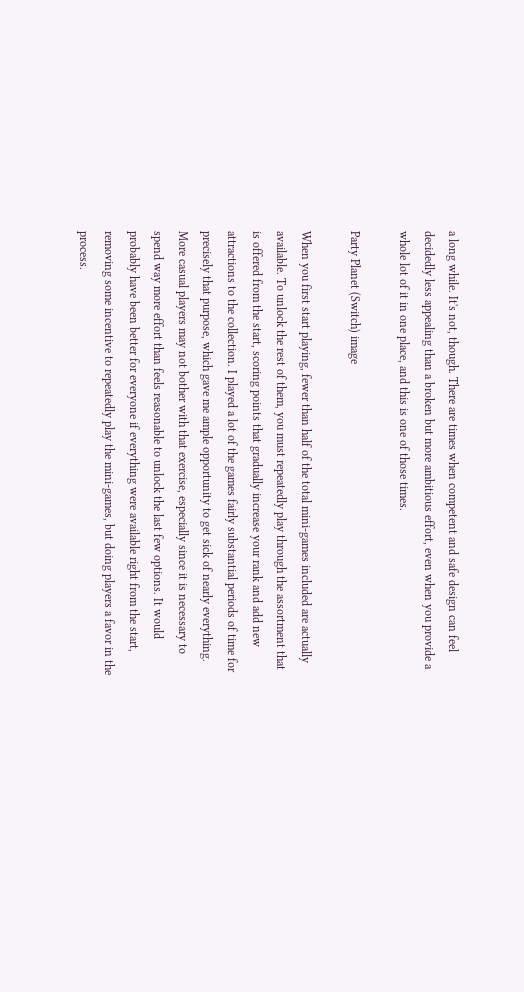a long while. It's not, though. There are times when competent and safe design can feel decidedly less appealing than a broken but more ambitious effort, even when you provide a whole lot of it in one place, and this is one of those times.

Party Planet (Switch) image

When you first start playing, fewer than half of the total mini-games included are actually available. To unlock the rest of them, you must repeatedly play through the assortment that is offered from the start, scoring points that gradually increase your rank and add new attractions to the collection. I played a lot of the games fairly substantial periods of time for precisely that purpose, which gave me ample opportunity to get sick of nearly everything. More casual players may not bother with that exercise, especially since it is necessary to spend way more effort than feels reasonable to unlock the last few options. It would probably have been better for everyone if everything were available right from the start, removing some incentive to repeatedly play the mini-games, but doing players a favor in the process.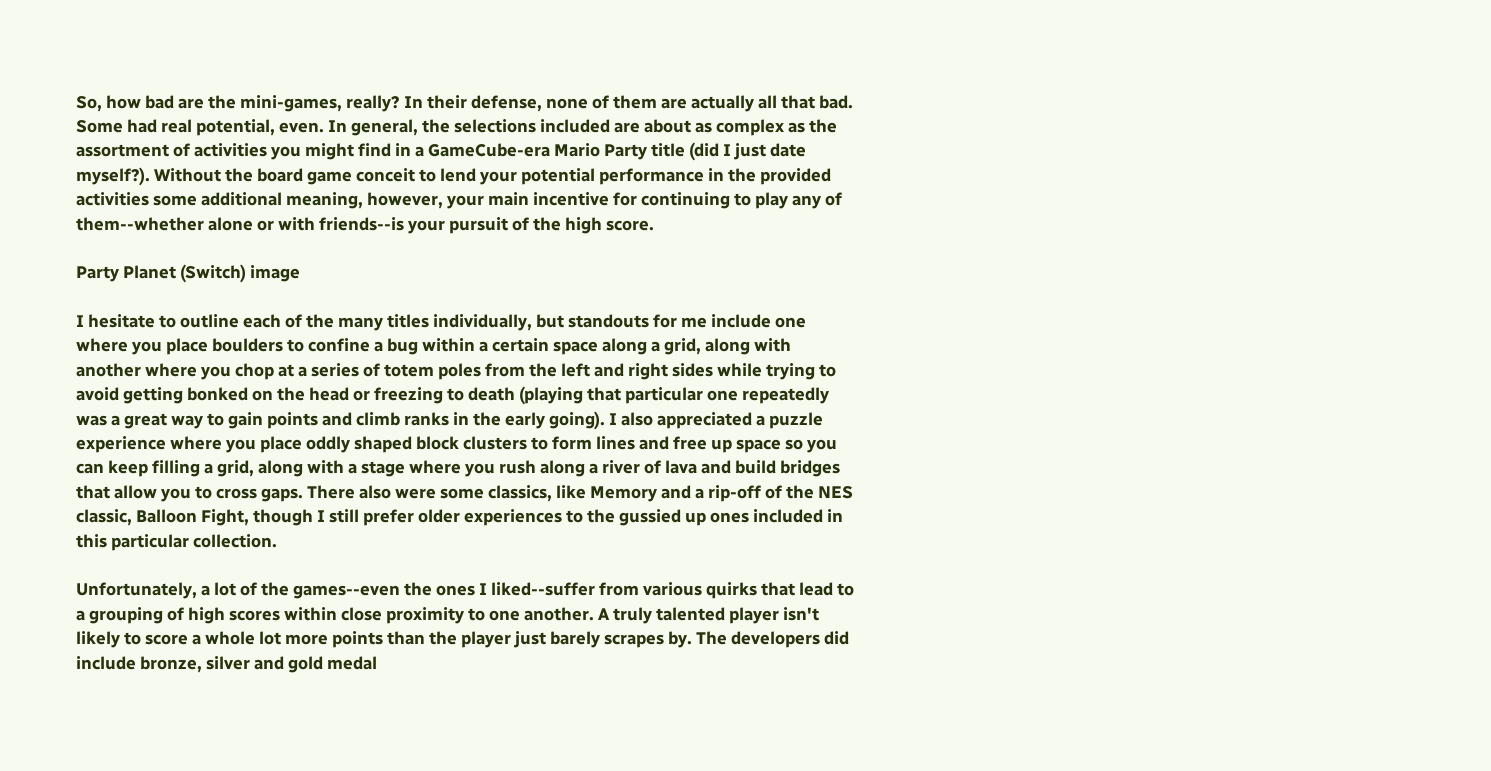So, how bad are the mini-games, really? In their defense, none of them are actually all that bad. Some had real potential, even. In general, the selections included are about as complex as the assortment of activities you might find in a GameCube-era Mario Party title (did I just date myself?). Without the board game conceit to lend your potential performance in the provided activities some additional meaning, however, your main incentive for continuing to play any of them--whether alone or with friends--is your pursuit of the high score.

Party Planet (Switch) image

I hesitate to outline each of the many titles individually, but standouts for me include one where you place boulders to confine a bug within a certain space along a grid, along with another where you chop at a series of totem poles from the left and right sides while trying to avoid getting bonked on the head or freezing to death (playing that particular one repeatedly was a great way to gain points and climb ranks in the early going). I also appreciated a puzzle experience where you place oddly shaped block clusters to form lines and free up space so you can keep filling a grid, along with a stage where you rush along a river of lava and build bridges that allow you to cross gaps. There also were some classics, like Memory and a rip-off of the NES classic, Balloon Fight, though I still prefer older experiences to the gussied up ones included in this particular collection.

Unfortunately, a lot of the games--even the ones I liked--suffer from various quirks that lead to a grouping of high scores within close proximity to one another. A truly talented player isn't likely to score a whole lot more points than the player just barely scrapes by. The developers did include bronze, silver and gold medal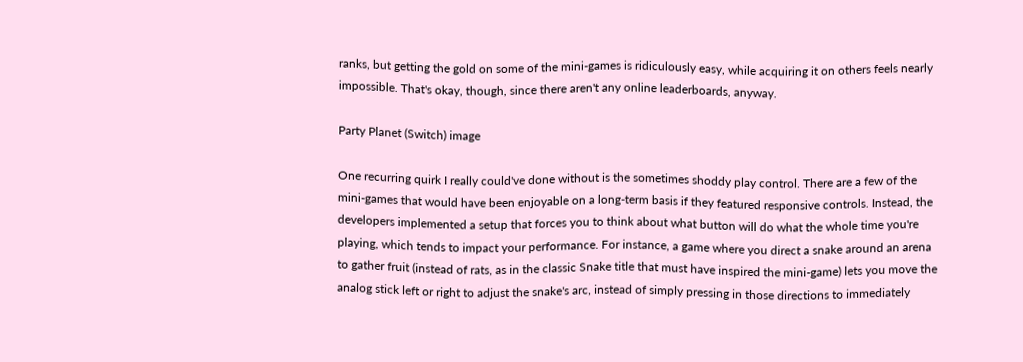ranks, but getting the gold on some of the mini-games is ridiculously easy, while acquiring it on others feels nearly impossible. That's okay, though, since there aren't any online leaderboards, anyway.

Party Planet (Switch) image

One recurring quirk I really could've done without is the sometimes shoddy play control. There are a few of the mini-games that would have been enjoyable on a long-term basis if they featured responsive controls. Instead, the developers implemented a setup that forces you to think about what button will do what the whole time you're playing, which tends to impact your performance. For instance, a game where you direct a snake around an arena to gather fruit (instead of rats, as in the classic Snake title that must have inspired the mini-game) lets you move the analog stick left or right to adjust the snake's arc, instead of simply pressing in those directions to immediately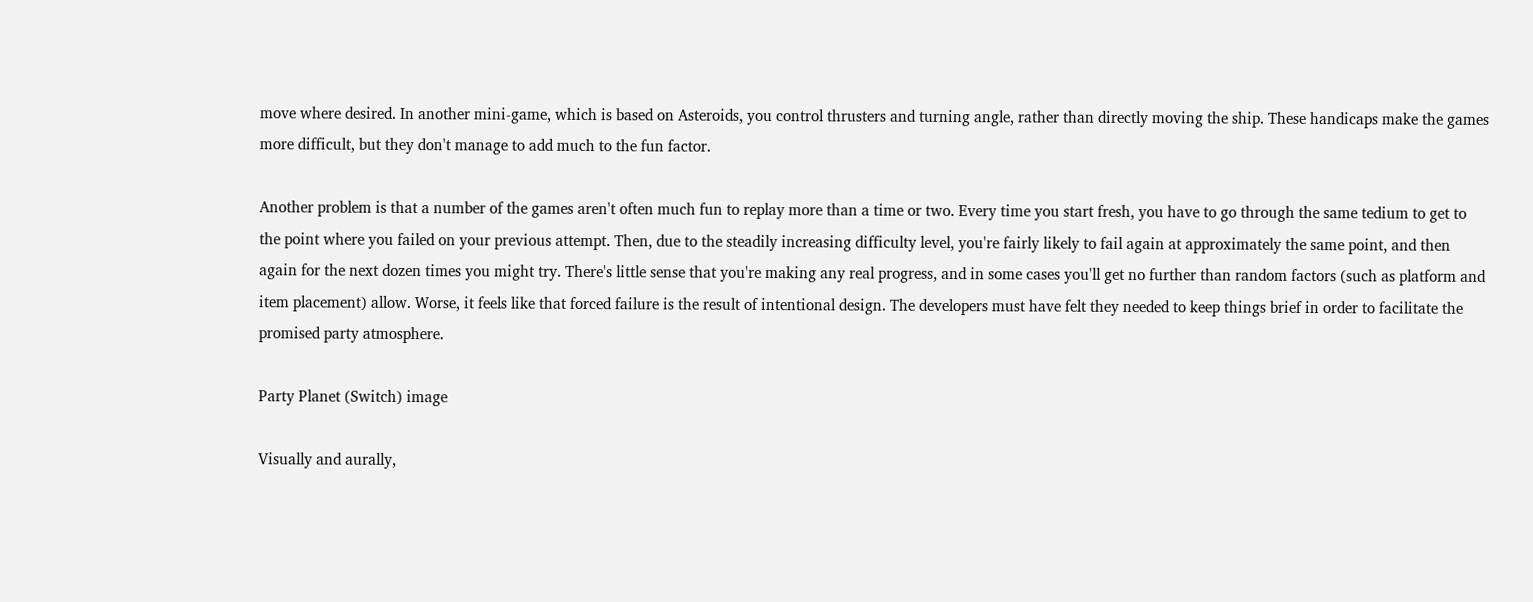move where desired. In another mini-game, which is based on Asteroids, you control thrusters and turning angle, rather than directly moving the ship. These handicaps make the games more difficult, but they don't manage to add much to the fun factor.

Another problem is that a number of the games aren't often much fun to replay more than a time or two. Every time you start fresh, you have to go through the same tedium to get to the point where you failed on your previous attempt. Then, due to the steadily increasing difficulty level, you're fairly likely to fail again at approximately the same point, and then again for the next dozen times you might try. There's little sense that you're making any real progress, and in some cases you'll get no further than random factors (such as platform and item placement) allow. Worse, it feels like that forced failure is the result of intentional design. The developers must have felt they needed to keep things brief in order to facilitate the promised party atmosphere.

Party Planet (Switch) image

Visually and aurally,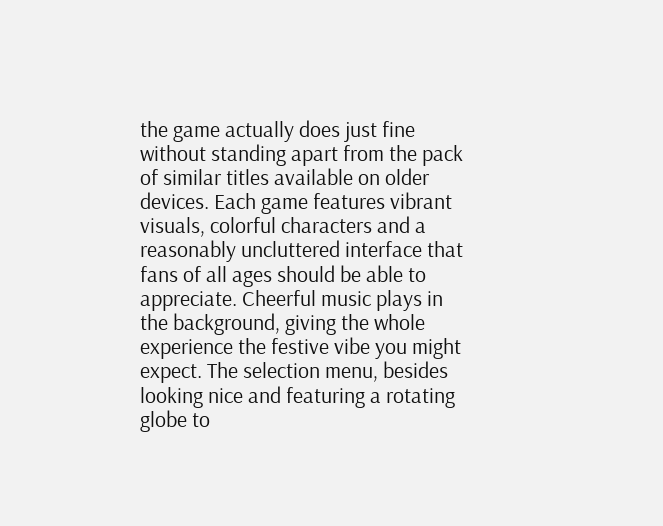the game actually does just fine without standing apart from the pack of similar titles available on older devices. Each game features vibrant visuals, colorful characters and a reasonably uncluttered interface that fans of all ages should be able to appreciate. Cheerful music plays in the background, giving the whole experience the festive vibe you might expect. The selection menu, besides looking nice and featuring a rotating globe to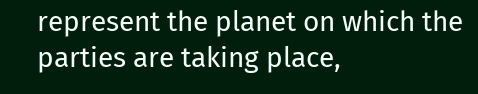represent the planet on which the parties are taking place,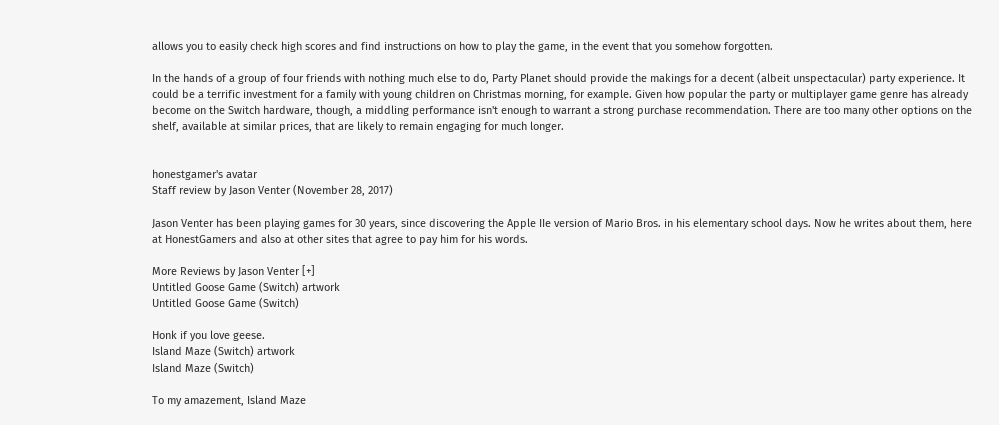allows you to easily check high scores and find instructions on how to play the game, in the event that you somehow forgotten.

In the hands of a group of four friends with nothing much else to do, Party Planet should provide the makings for a decent (albeit unspectacular) party experience. It could be a terrific investment for a family with young children on Christmas morning, for example. Given how popular the party or multiplayer game genre has already become on the Switch hardware, though, a middling performance isn't enough to warrant a strong purchase recommendation. There are too many other options on the shelf, available at similar prices, that are likely to remain engaging for much longer.


honestgamer's avatar
Staff review by Jason Venter (November 28, 2017)

Jason Venter has been playing games for 30 years, since discovering the Apple IIe version of Mario Bros. in his elementary school days. Now he writes about them, here at HonestGamers and also at other sites that agree to pay him for his words.

More Reviews by Jason Venter [+]
Untitled Goose Game (Switch) artwork
Untitled Goose Game (Switch)

Honk if you love geese.
Island Maze (Switch) artwork
Island Maze (Switch)

To my amazement, Island Maze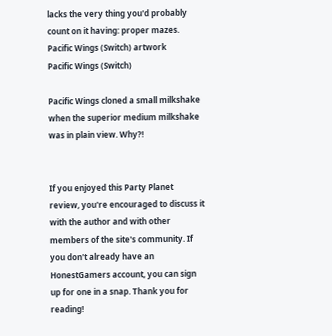lacks the very thing you'd probably count on it having: proper mazes.
Pacific Wings (Switch) artwork
Pacific Wings (Switch)

Pacific Wings cloned a small milkshake when the superior medium milkshake was in plain view. Why?!


If you enjoyed this Party Planet review, you're encouraged to discuss it with the author and with other members of the site's community. If you don't already have an HonestGamers account, you can sign up for one in a snap. Thank you for reading!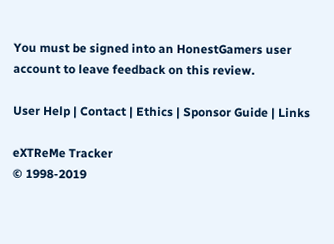You must be signed into an HonestGamers user account to leave feedback on this review.

User Help | Contact | Ethics | Sponsor Guide | Links

eXTReMe Tracker
© 1998-2019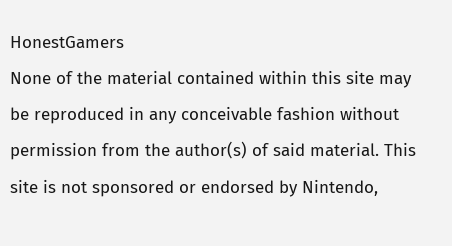HonestGamers
None of the material contained within this site may be reproduced in any conceivable fashion without permission from the author(s) of said material. This site is not sponsored or endorsed by Nintendo,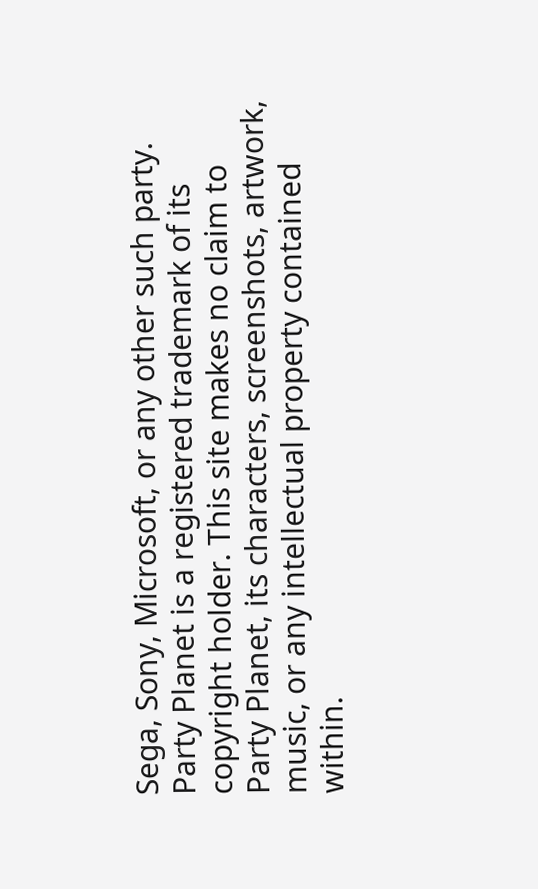Sega, Sony, Microsoft, or any other such party. Party Planet is a registered trademark of its copyright holder. This site makes no claim to Party Planet, its characters, screenshots, artwork, music, or any intellectual property contained within.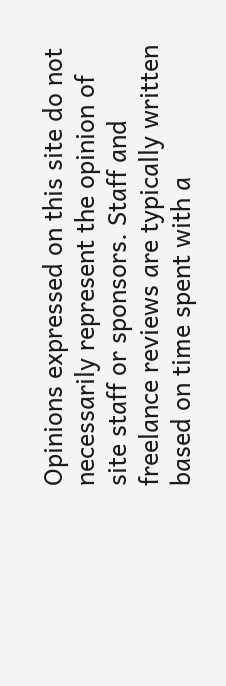Opinions expressed on this site do not necessarily represent the opinion of site staff or sponsors. Staff and freelance reviews are typically written based on time spent with a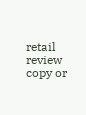retail review copy or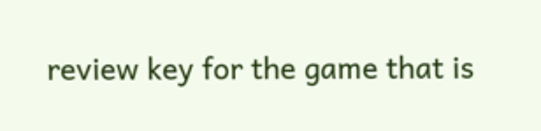review key for the game that is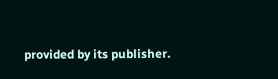provided by its publisher.